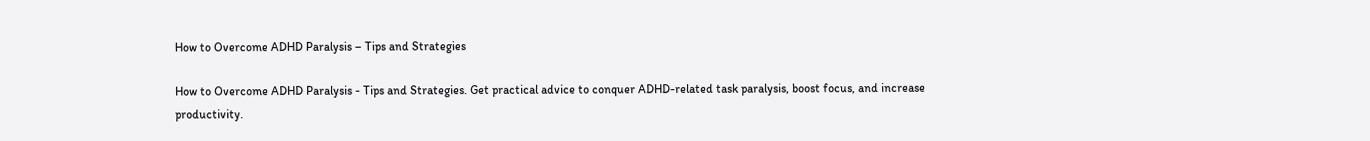How to Overcome ADHD Paralysis – Tips and Strategies

How to Overcome ADHD Paralysis - Tips and Strategies. Get practical advice to conquer ADHD-related task paralysis, boost focus, and increase productivity.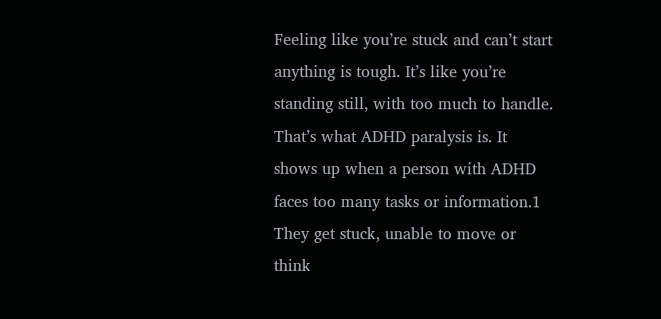Feeling like you’re stuck and can’t start anything is tough. It’s like you’re standing still, with too much to handle. That’s what ADHD paralysis is. It shows up when a person with ADHD faces too many tasks or information.1 They get stuck, unable to move or think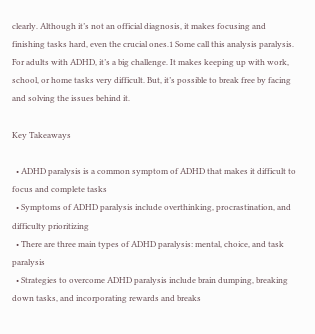clearly. Although it’s not an official diagnosis, it makes focusing and finishing tasks hard, even the crucial ones.1 Some call this analysis paralysis. For adults with ADHD, it’s a big challenge. It makes keeping up with work, school, or home tasks very difficult. But, it’s possible to break free by facing and solving the issues behind it.

Key Takeaways

  • ADHD paralysis is a common symptom of ADHD that makes it difficult to focus and complete tasks
  • Symptoms of ADHD paralysis include overthinking, procrastination, and difficulty prioritizing
  • There are three main types of ADHD paralysis: mental, choice, and task paralysis
  • Strategies to overcome ADHD paralysis include brain dumping, breaking down tasks, and incorporating rewards and breaks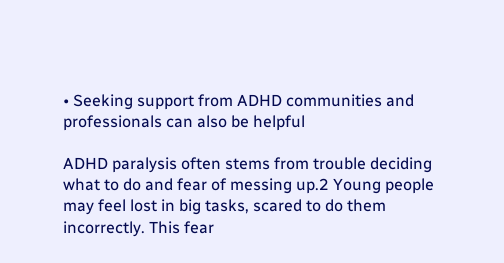• Seeking support from ADHD communities and professionals can also be helpful

ADHD paralysis often stems from trouble deciding what to do and fear of messing up.2 Young people may feel lost in big tasks, scared to do them incorrectly. This fear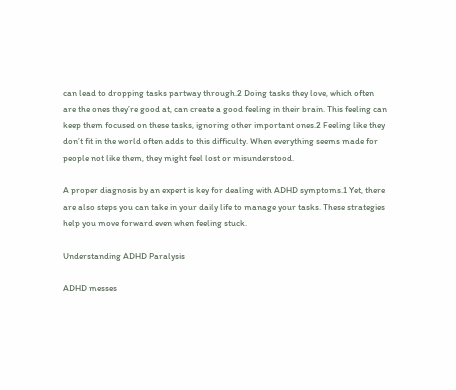can lead to dropping tasks partway through.2 Doing tasks they love, which often are the ones they’re good at, can create a good feeling in their brain. This feeling can keep them focused on these tasks, ignoring other important ones.2 Feeling like they don’t fit in the world often adds to this difficulty. When everything seems made for people not like them, they might feel lost or misunderstood.

A proper diagnosis by an expert is key for dealing with ADHD symptoms.1 Yet, there are also steps you can take in your daily life to manage your tasks. These strategies help you move forward even when feeling stuck.

Understanding ADHD Paralysis

ADHD messes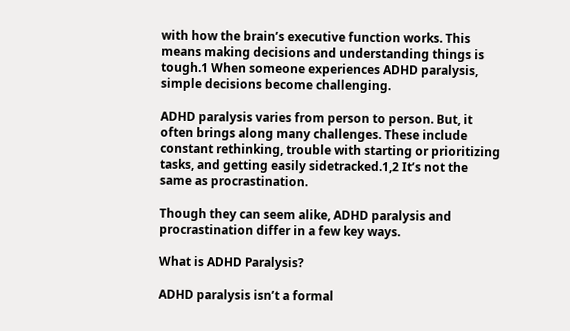with how the brain’s executive function works. This means making decisions and understanding things is tough.1 When someone experiences ADHD paralysis, simple decisions become challenging.

ADHD paralysis varies from person to person. But, it often brings along many challenges. These include constant rethinking, trouble with starting or prioritizing tasks, and getting easily sidetracked.1,2 It’s not the same as procrastination.

Though they can seem alike, ADHD paralysis and procrastination differ in a few key ways.

What is ADHD Paralysis?

ADHD paralysis isn’t a formal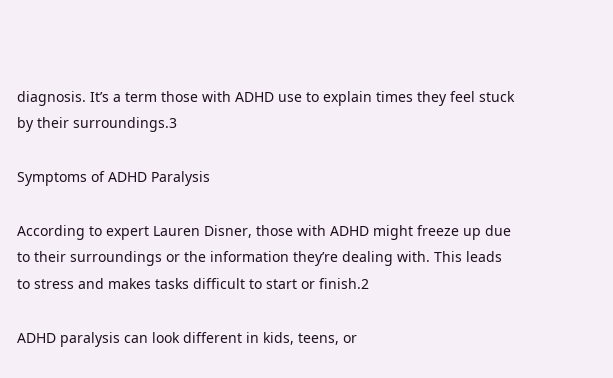diagnosis. It’s a term those with ADHD use to explain times they feel stuck by their surroundings.3

Symptoms of ADHD Paralysis

According to expert Lauren Disner, those with ADHD might freeze up due to their surroundings or the information they’re dealing with. This leads to stress and makes tasks difficult to start or finish.2

ADHD paralysis can look different in kids, teens, or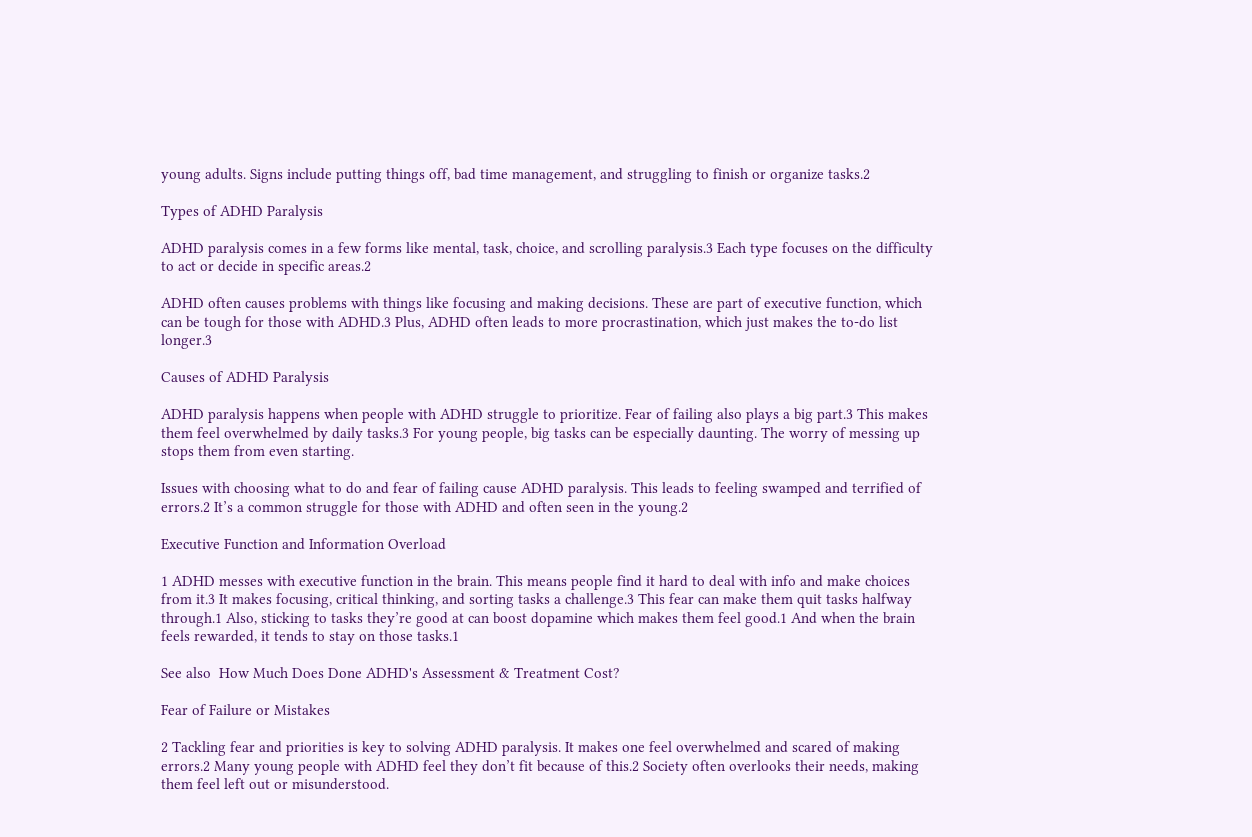young adults. Signs include putting things off, bad time management, and struggling to finish or organize tasks.2

Types of ADHD Paralysis

ADHD paralysis comes in a few forms like mental, task, choice, and scrolling paralysis.3 Each type focuses on the difficulty to act or decide in specific areas.2

ADHD often causes problems with things like focusing and making decisions. These are part of executive function, which can be tough for those with ADHD.3 Plus, ADHD often leads to more procrastination, which just makes the to-do list longer.3

Causes of ADHD Paralysis

ADHD paralysis happens when people with ADHD struggle to prioritize. Fear of failing also plays a big part.3 This makes them feel overwhelmed by daily tasks.3 For young people, big tasks can be especially daunting. The worry of messing up stops them from even starting.

Issues with choosing what to do and fear of failing cause ADHD paralysis. This leads to feeling swamped and terrified of errors.2 It’s a common struggle for those with ADHD and often seen in the young.2

Executive Function and Information Overload

1 ADHD messes with executive function in the brain. This means people find it hard to deal with info and make choices from it.3 It makes focusing, critical thinking, and sorting tasks a challenge.3 This fear can make them quit tasks halfway through.1 Also, sticking to tasks they’re good at can boost dopamine which makes them feel good.1 And when the brain feels rewarded, it tends to stay on those tasks.1

See also  How Much Does Done ADHD's Assessment & Treatment Cost?

Fear of Failure or Mistakes

2 Tackling fear and priorities is key to solving ADHD paralysis. It makes one feel overwhelmed and scared of making errors.2 Many young people with ADHD feel they don’t fit because of this.2 Society often overlooks their needs, making them feel left out or misunderstood.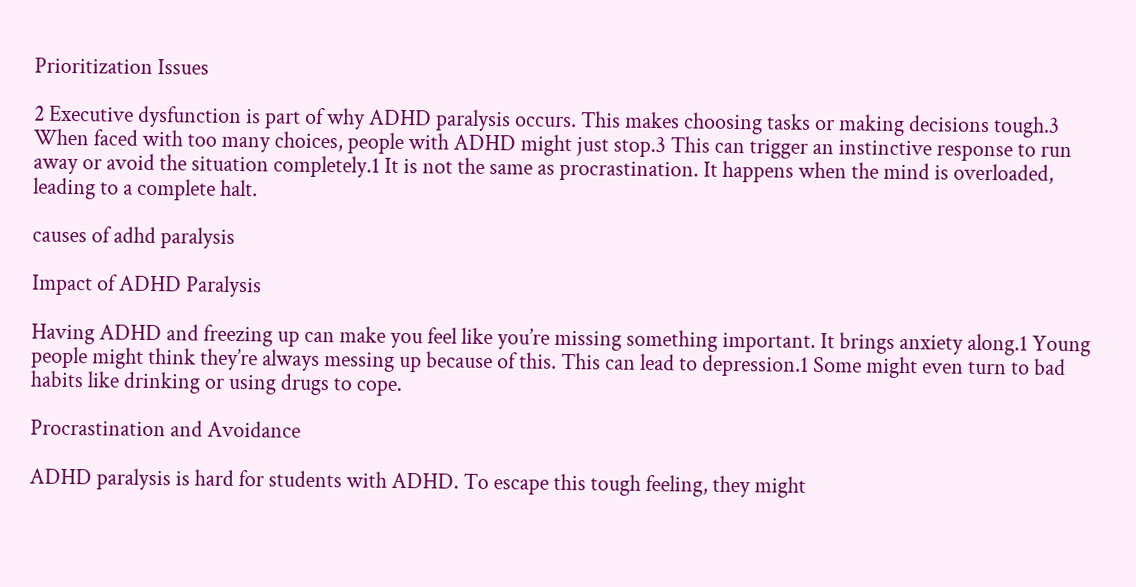Prioritization Issues

2 Executive dysfunction is part of why ADHD paralysis occurs. This makes choosing tasks or making decisions tough.3 When faced with too many choices, people with ADHD might just stop.3 This can trigger an instinctive response to run away or avoid the situation completely.1 It is not the same as procrastination. It happens when the mind is overloaded, leading to a complete halt.

causes of adhd paralysis

Impact of ADHD Paralysis

Having ADHD and freezing up can make you feel like you’re missing something important. It brings anxiety along.1 Young people might think they’re always messing up because of this. This can lead to depression.1 Some might even turn to bad habits like drinking or using drugs to cope.

Procrastination and Avoidance

ADHD paralysis is hard for students with ADHD. To escape this tough feeling, they might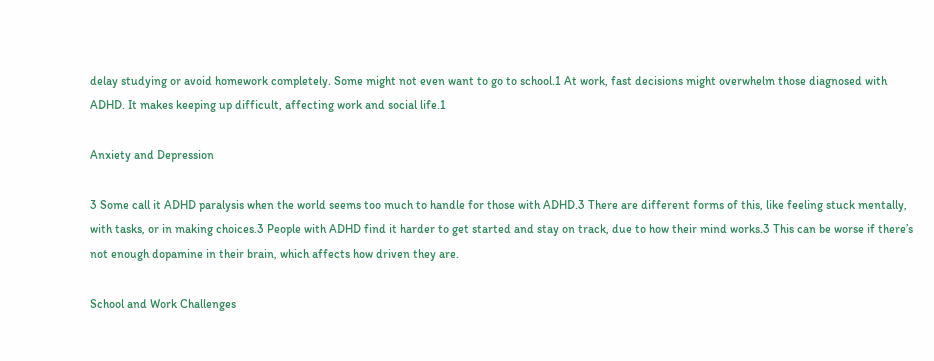delay studying or avoid homework completely. Some might not even want to go to school.1 At work, fast decisions might overwhelm those diagnosed with ADHD. It makes keeping up difficult, affecting work and social life.1

Anxiety and Depression

3 Some call it ADHD paralysis when the world seems too much to handle for those with ADHD.3 There are different forms of this, like feeling stuck mentally, with tasks, or in making choices.3 People with ADHD find it harder to get started and stay on track, due to how their mind works.3 This can be worse if there’s not enough dopamine in their brain, which affects how driven they are.

School and Work Challenges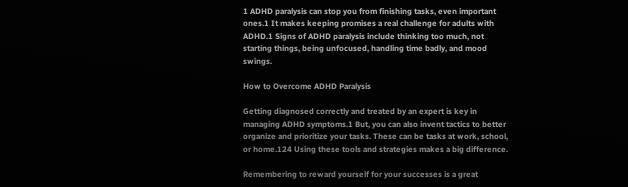1 ADHD paralysis can stop you from finishing tasks, even important ones.1 It makes keeping promises a real challenge for adults with ADHD.1 Signs of ADHD paralysis include thinking too much, not starting things, being unfocused, handling time badly, and mood swings.

How to Overcome ADHD Paralysis

Getting diagnosed correctly and treated by an expert is key in managing ADHD symptoms.1 But, you can also invent tactics to better organize and prioritize your tasks. These can be tasks at work, school, or home.124 Using these tools and strategies makes a big difference.

Remembering to reward yourself for your successes is a great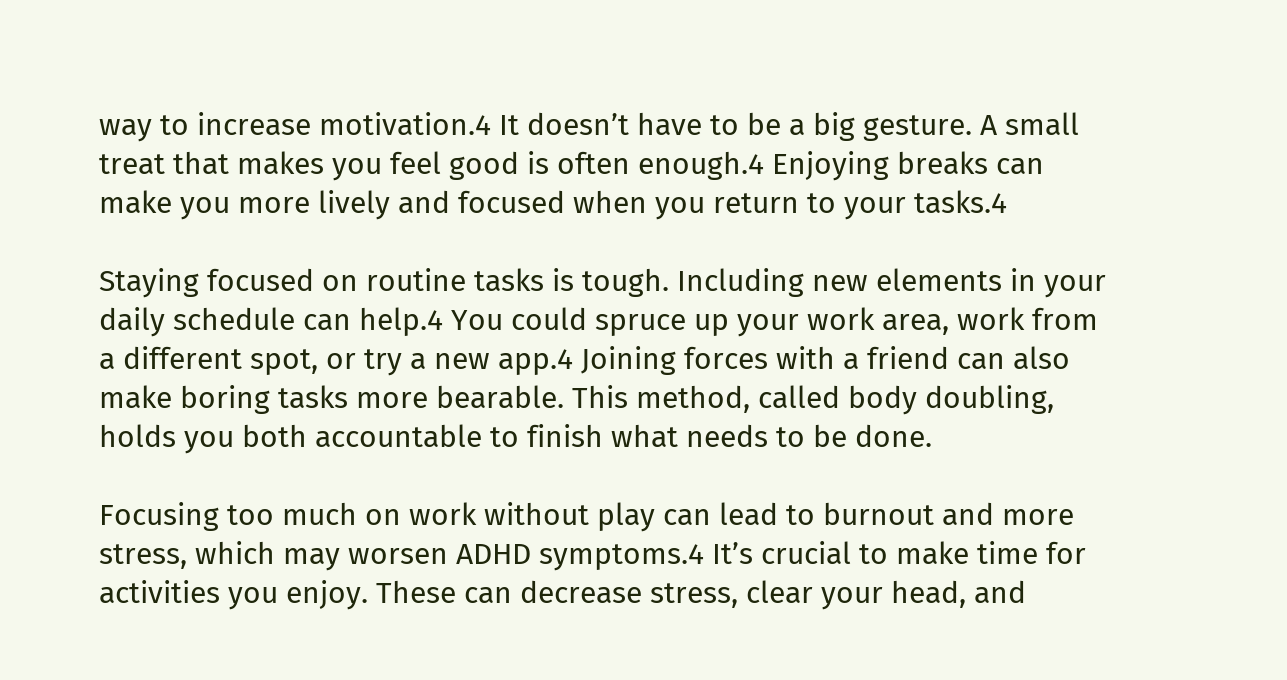way to increase motivation.4 It doesn’t have to be a big gesture. A small treat that makes you feel good is often enough.4 Enjoying breaks can make you more lively and focused when you return to your tasks.4

Staying focused on routine tasks is tough. Including new elements in your daily schedule can help.4 You could spruce up your work area, work from a different spot, or try a new app.4 Joining forces with a friend can also make boring tasks more bearable. This method, called body doubling, holds you both accountable to finish what needs to be done.

Focusing too much on work without play can lead to burnout and more stress, which may worsen ADHD symptoms.4 It’s crucial to make time for activities you enjoy. These can decrease stress, clear your head, and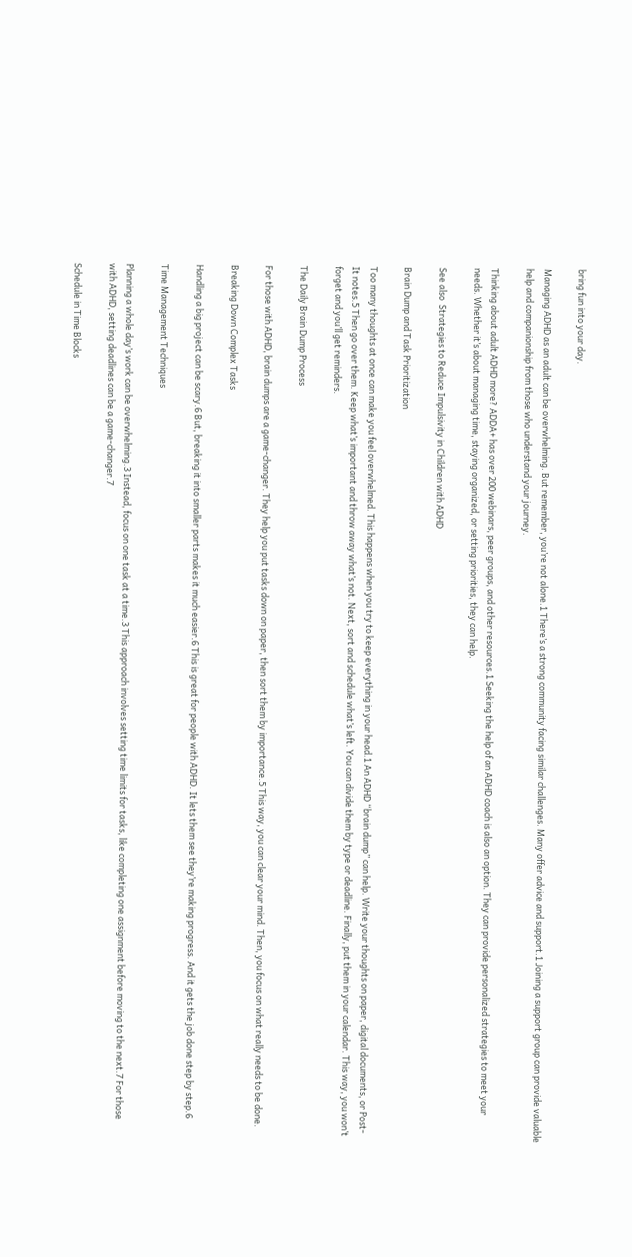bring fun into your day.

Managing ADHD as an adult can be overwhelming. But remember, you’re not alone.1 There’s a strong community facing similar challenges. Many offer advice and support.1 Joining a support group can provide valuable help and companionship from those who understand your journey.

Thinking about adult ADHD more? ADDA+ has over 200 webinars, peer groups, and other resources.1 Seeking the help of an ADHD coach is also an option. They can provide personalized strategies to meet your needs. Whether it’s about managing time, staying organized, or setting priorities, they can help.

See also  Strategies to Reduce Impulsivity in Children with ADHD

Brain Dump and Task Prioritization

Too many thoughts at once can make you feel overwhelmed. This happens when you try to keep everything in your head.1 An ADHD “brain dump” can help. Write your thoughts on paper, digital documents, or Post-It notes.5 Then go over them. Keep what’s important and throw away what’s not. Next, sort and schedule what’s left. You can divide them by type or deadline. Finally, put them in your calendar. This way, you won’t forget and you’ll get reminders.

The Daily Brain Dump Process

For those with ADHD, brain dumps are a game-changer. They help you put tasks down on paper, then sort them by importance.5 This way, you can clear your mind. Then, you focus on what really needs to be done.

Breaking Down Complex Tasks

Handling a big project can be scary.6 But, breaking it into smaller parts makes it much easier.6 This is great for people with ADHD. It lets them see they’re making progress. And it gets the job done step by step.6

Time Management Techniques

Planning a whole day’s work can be overwhelming.3 Instead, focus on one task at a time.3 This approach involves setting time limits for tasks, like completing one assignment before moving to the next.7 For those with ADHD, setting deadlines can be a game-changer.7

Schedule in Time Blocks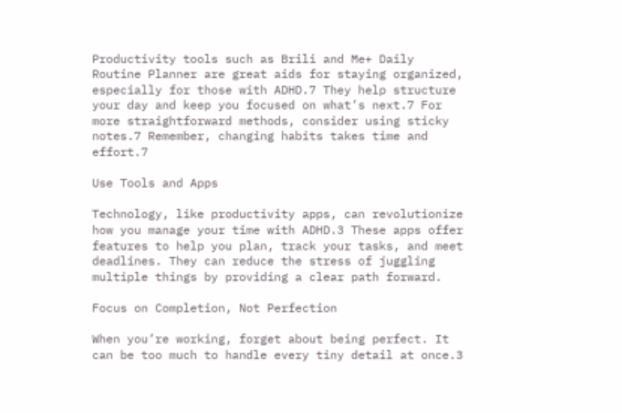Productivity tools such as Brili and Me+ Daily Routine Planner are great aids for staying organized, especially for those with ADHD.7 They help structure your day and keep you focused on what’s next.7 For more straightforward methods, consider using sticky notes.7 Remember, changing habits takes time and effort.7

Use Tools and Apps

Technology, like productivity apps, can revolutionize how you manage your time with ADHD.3 These apps offer features to help you plan, track your tasks, and meet deadlines. They can reduce the stress of juggling multiple things by providing a clear path forward.

Focus on Completion, Not Perfection

When you’re working, forget about being perfect. It can be too much to handle every tiny detail at once.3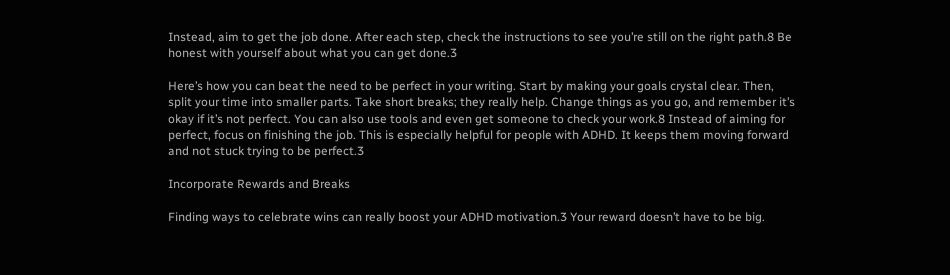Instead, aim to get the job done. After each step, check the instructions to see you’re still on the right path.8 Be honest with yourself about what you can get done.3

Here’s how you can beat the need to be perfect in your writing. Start by making your goals crystal clear. Then, split your time into smaller parts. Take short breaks; they really help. Change things as you go, and remember it’s okay if it’s not perfect. You can also use tools and even get someone to check your work.8 Instead of aiming for perfect, focus on finishing the job. This is especially helpful for people with ADHD. It keeps them moving forward and not stuck trying to be perfect.3

Incorporate Rewards and Breaks

Finding ways to celebrate wins can really boost your ADHD motivation.3 Your reward doesn’t have to be big.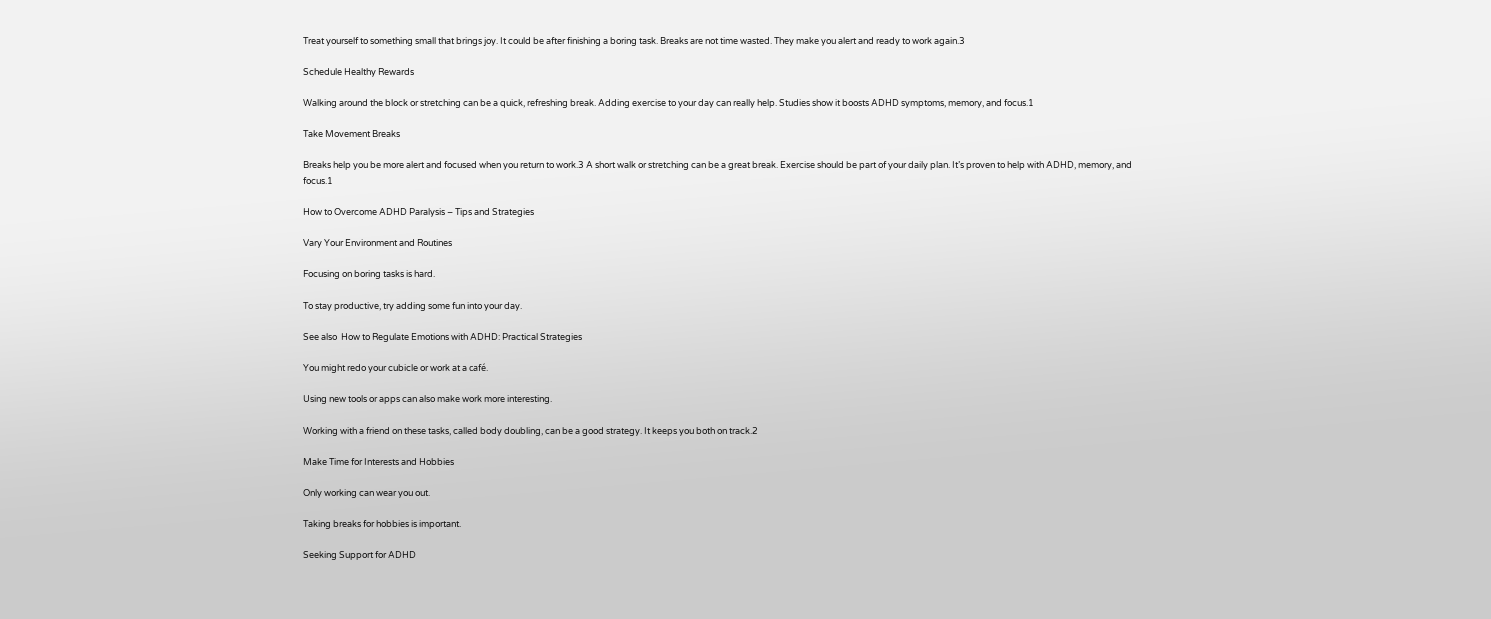Treat yourself to something small that brings joy. It could be after finishing a boring task. Breaks are not time wasted. They make you alert and ready to work again.3

Schedule Healthy Rewards

Walking around the block or stretching can be a quick, refreshing break. Adding exercise to your day can really help. Studies show it boosts ADHD symptoms, memory, and focus.1

Take Movement Breaks

Breaks help you be more alert and focused when you return to work.3 A short walk or stretching can be a great break. Exercise should be part of your daily plan. It’s proven to help with ADHD, memory, and focus.1

How to Overcome ADHD Paralysis – Tips and Strategies

Vary Your Environment and Routines

Focusing on boring tasks is hard.

To stay productive, try adding some fun into your day.

See also  How to Regulate Emotions with ADHD: Practical Strategies

You might redo your cubicle or work at a café.

Using new tools or apps can also make work more interesting.

Working with a friend on these tasks, called body doubling, can be a good strategy. It keeps you both on track.2

Make Time for Interests and Hobbies

Only working can wear you out.

Taking breaks for hobbies is important.

Seeking Support for ADHD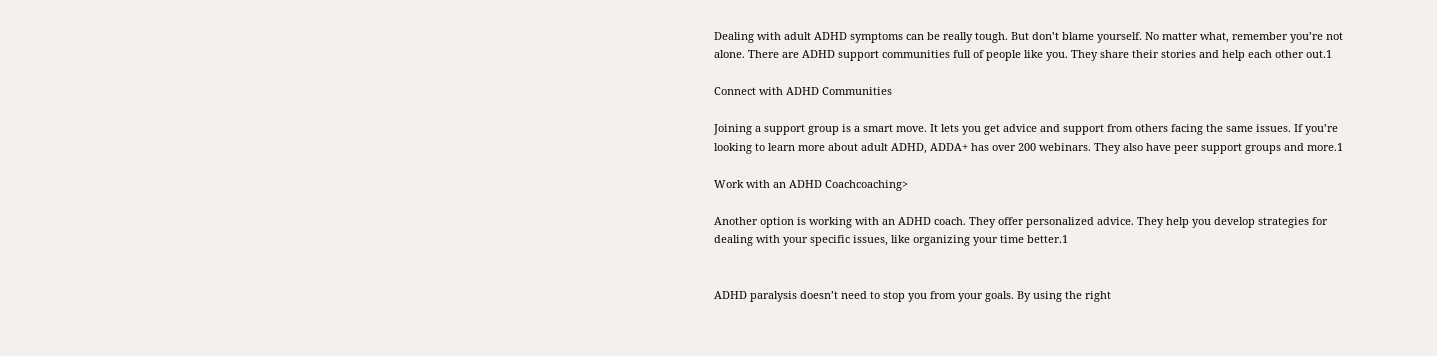Dealing with adult ADHD symptoms can be really tough. But don’t blame yourself. No matter what, remember you’re not alone. There are ADHD support communities full of people like you. They share their stories and help each other out.1

Connect with ADHD Communities

Joining a support group is a smart move. It lets you get advice and support from others facing the same issues. If you’re looking to learn more about adult ADHD, ADDA+ has over 200 webinars. They also have peer support groups and more.1

Work with an ADHD Coachcoaching>

Another option is working with an ADHD coach. They offer personalized advice. They help you develop strategies for dealing with your specific issues, like organizing your time better.1


ADHD paralysis doesn’t need to stop you from your goals. By using the right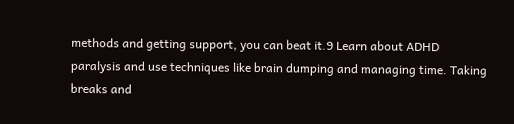methods and getting support, you can beat it.9 Learn about ADHD paralysis and use techniques like brain dumping and managing time. Taking breaks and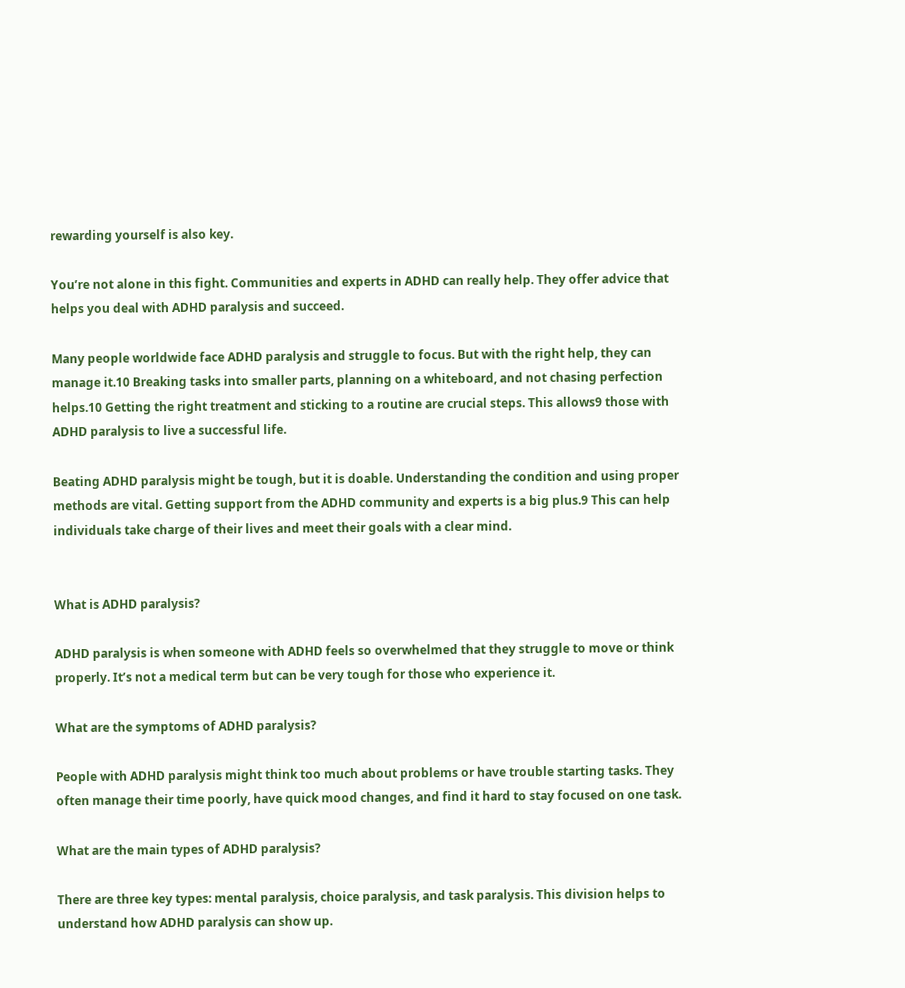rewarding yourself is also key.

You’re not alone in this fight. Communities and experts in ADHD can really help. They offer advice that helps you deal with ADHD paralysis and succeed.

Many people worldwide face ADHD paralysis and struggle to focus. But with the right help, they can manage it.10 Breaking tasks into smaller parts, planning on a whiteboard, and not chasing perfection helps.10 Getting the right treatment and sticking to a routine are crucial steps. This allows9 those with ADHD paralysis to live a successful life.

Beating ADHD paralysis might be tough, but it is doable. Understanding the condition and using proper methods are vital. Getting support from the ADHD community and experts is a big plus.9 This can help individuals take charge of their lives and meet their goals with a clear mind.


What is ADHD paralysis?

ADHD paralysis is when someone with ADHD feels so overwhelmed that they struggle to move or think properly. It’s not a medical term but can be very tough for those who experience it.

What are the symptoms of ADHD paralysis?

People with ADHD paralysis might think too much about problems or have trouble starting tasks. They often manage their time poorly, have quick mood changes, and find it hard to stay focused on one task.

What are the main types of ADHD paralysis?

There are three key types: mental paralysis, choice paralysis, and task paralysis. This division helps to understand how ADHD paralysis can show up.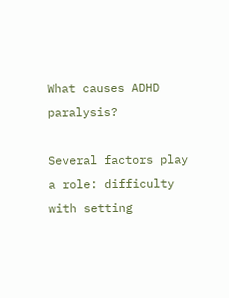What causes ADHD paralysis?

Several factors play a role: difficulty with setting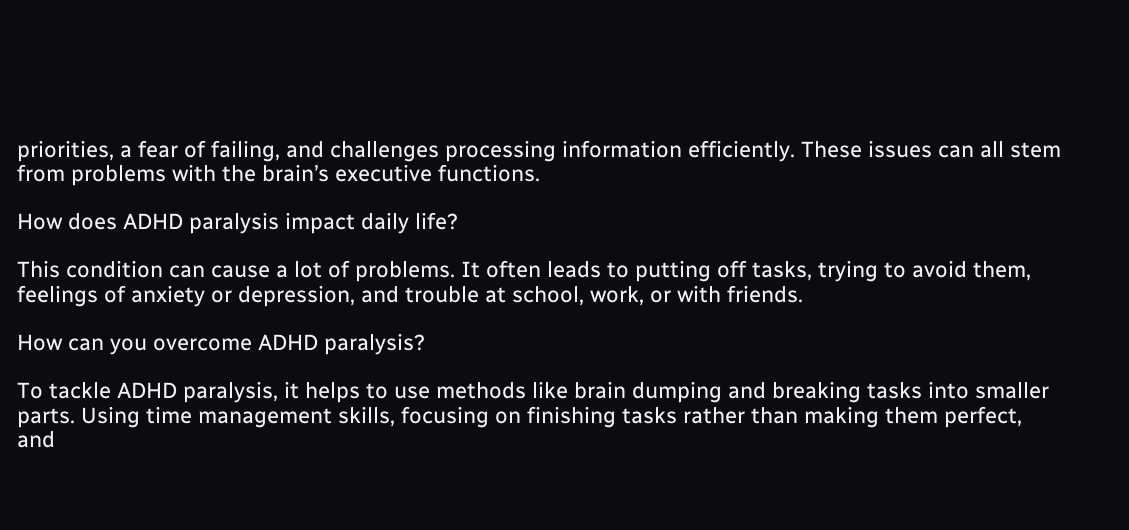priorities, a fear of failing, and challenges processing information efficiently. These issues can all stem from problems with the brain’s executive functions.

How does ADHD paralysis impact daily life?

This condition can cause a lot of problems. It often leads to putting off tasks, trying to avoid them, feelings of anxiety or depression, and trouble at school, work, or with friends.

How can you overcome ADHD paralysis?

To tackle ADHD paralysis, it helps to use methods like brain dumping and breaking tasks into smaller parts. Using time management skills, focusing on finishing tasks rather than making them perfect, and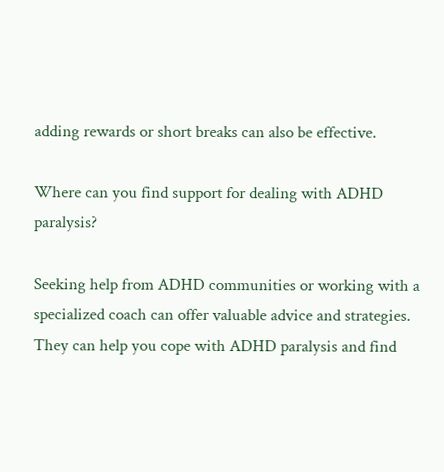adding rewards or short breaks can also be effective.

Where can you find support for dealing with ADHD paralysis?

Seeking help from ADHD communities or working with a specialized coach can offer valuable advice and strategies. They can help you cope with ADHD paralysis and find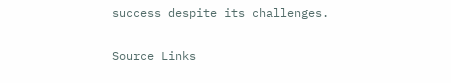success despite its challenges.

Source Links